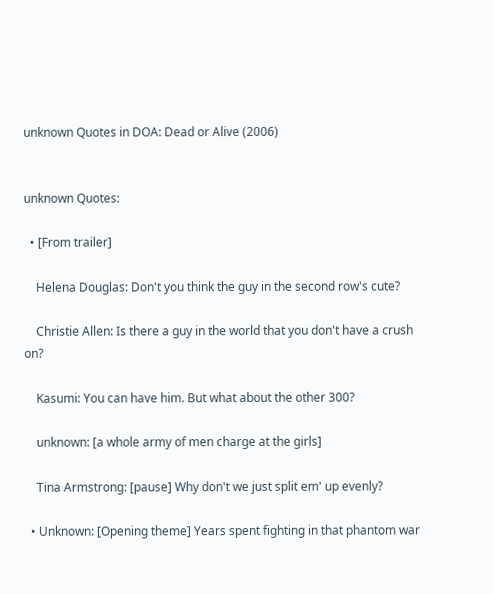unknown Quotes in DOA: Dead or Alive (2006)


unknown Quotes:

  • [From trailer]

    Helena Douglas: Don't you think the guy in the second row's cute?

    Christie Allen: Is there a guy in the world that you don't have a crush on?

    Kasumi: You can have him. But what about the other 300?

    unknown: [a whole army of men charge at the girls]

    Tina Armstrong: [pause] Why don't we just split em' up evenly?

  • Unknown: [Opening theme] Years spent fighting in that phantom war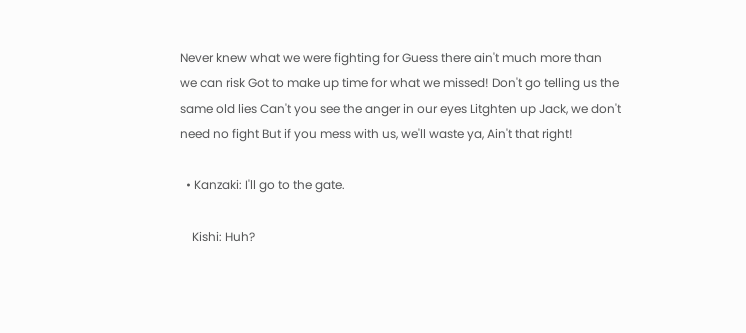Never knew what we were fighting for Guess there ain't much more than we can risk Got to make up time for what we missed! Don't go telling us the same old lies Can't you see the anger in our eyes Litghten up Jack, we don't need no fight But if you mess with us, we'll waste ya, Ain't that right!

  • Kanzaki: I'll go to the gate.

    Kishi: Huh?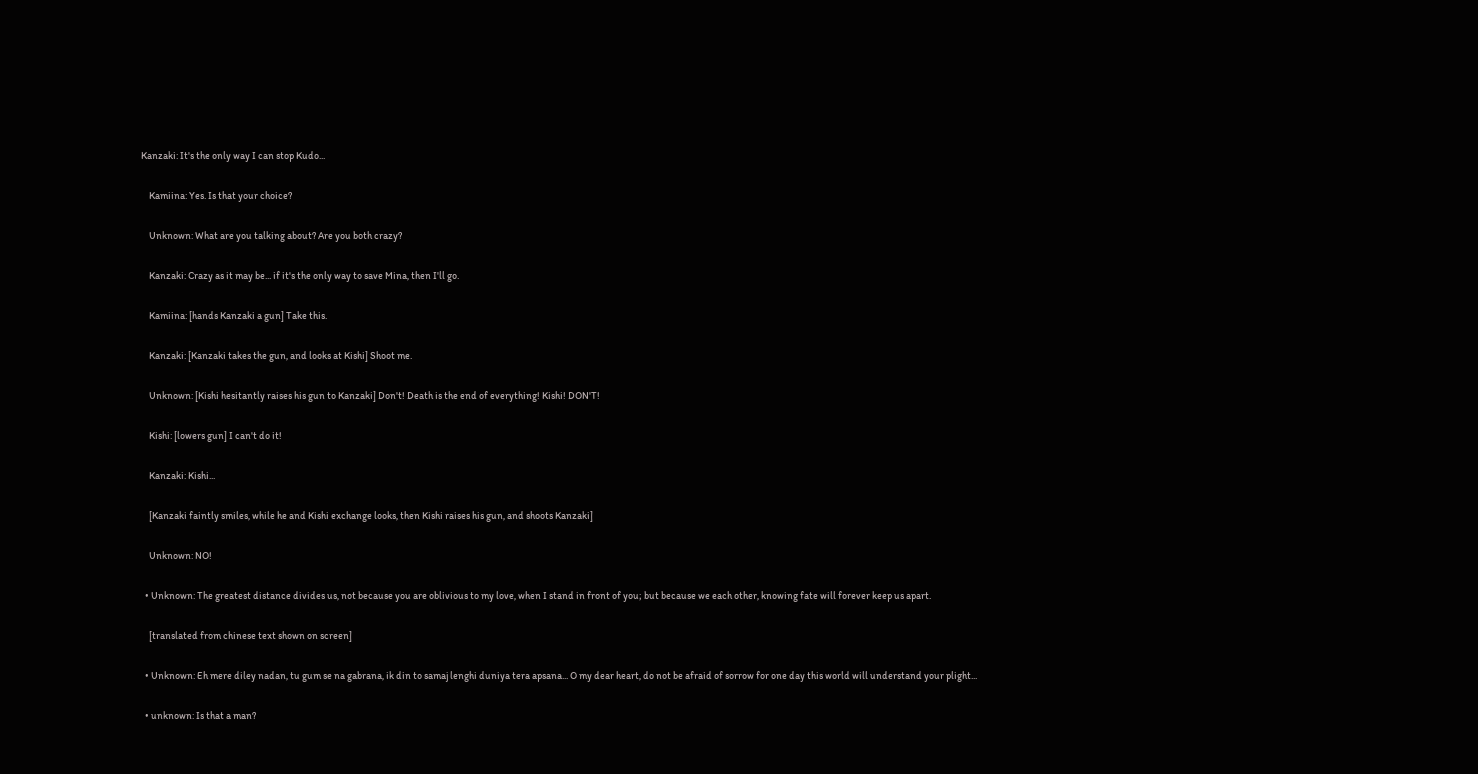Kanzaki: It's the only way I can stop Kudo...

    Kamiina: Yes. Is that your choice?

    Unknown: What are you talking about? Are you both crazy?

    Kanzaki: Crazy as it may be... if it's the only way to save Mina, then I'll go.

    Kamiina: [hands Kanzaki a gun] Take this.

    Kanzaki: [Kanzaki takes the gun, and looks at Kishi] Shoot me.

    Unknown: [Kishi hesitantly raises his gun to Kanzaki] Don't! Death is the end of everything! Kishi! DON'T!

    Kishi: [lowers gun] I can't do it!

    Kanzaki: Kishi...

    [Kanzaki faintly smiles, while he and Kishi exchange looks, then Kishi raises his gun, and shoots Kanzaki]

    Unknown: NO!

  • Unknown: The greatest distance divides us, not because you are oblivious to my love, when I stand in front of you; but because we each other, knowing fate will forever keep us apart.

    [translated from chinese text shown on screen]

  • Unknown: Eh mere diley nadan, tu gum se na gabrana, ik din to samaj lenghi duniya tera apsana... O my dear heart, do not be afraid of sorrow for one day this world will understand your plight...

  • unknown: Is that a man?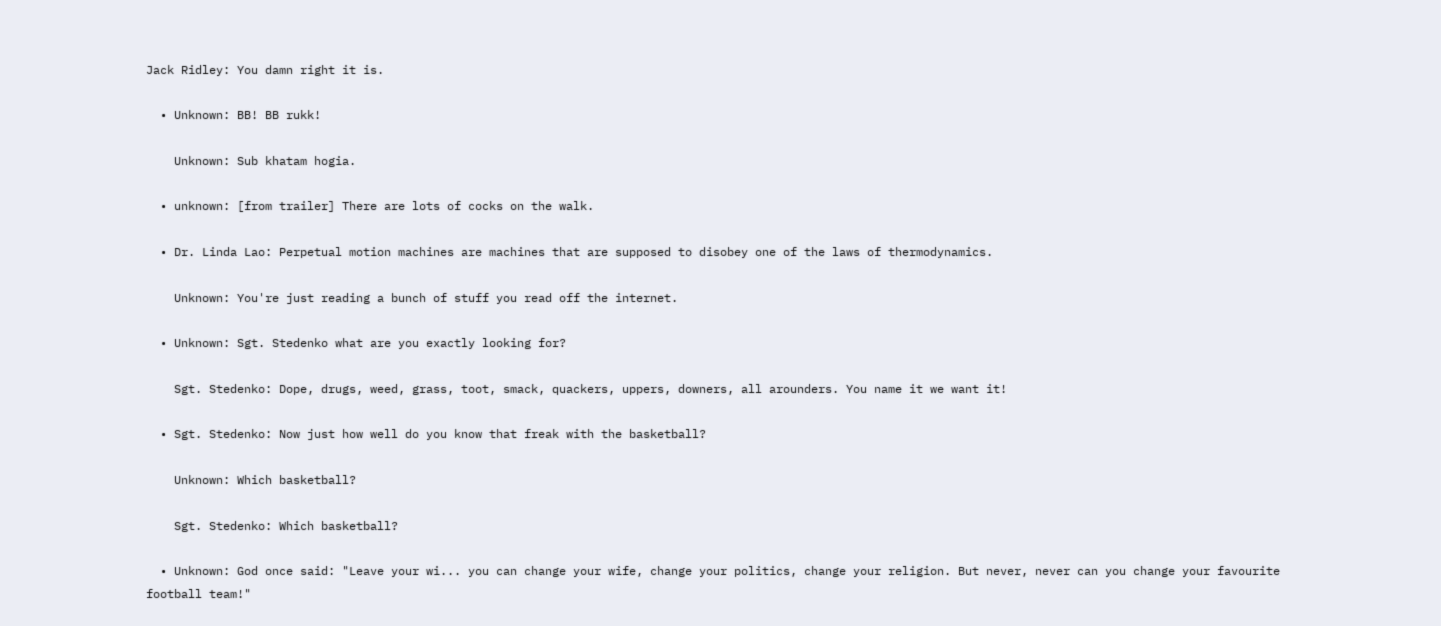Jack Ridley: You damn right it is.

  • Unknown: BB! BB rukk!

    Unknown: Sub khatam hogia.

  • unknown: [from trailer] There are lots of cocks on the walk.

  • Dr. Linda Lao: Perpetual motion machines are machines that are supposed to disobey one of the laws of thermodynamics.

    Unknown: You're just reading a bunch of stuff you read off the internet.

  • Unknown: Sgt. Stedenko what are you exactly looking for?

    Sgt. Stedenko: Dope, drugs, weed, grass, toot, smack, quackers, uppers, downers, all arounders. You name it we want it!

  • Sgt. Stedenko: Now just how well do you know that freak with the basketball?

    Unknown: Which basketball?

    Sgt. Stedenko: Which basketball?

  • Unknown: God once said: "Leave your wi... you can change your wife, change your politics, change your religion. But never, never can you change your favourite football team!"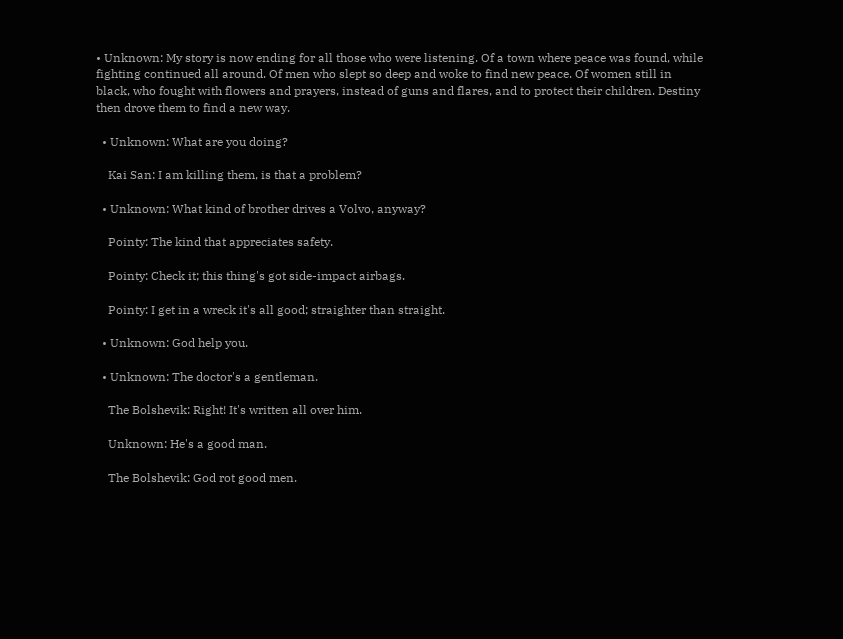• Unknown: My story is now ending for all those who were listening. Of a town where peace was found, while fighting continued all around. Of men who slept so deep and woke to find new peace. Of women still in black, who fought with flowers and prayers, instead of guns and flares, and to protect their children. Destiny then drove them to find a new way.

  • Unknown: What are you doing?

    Kai San: I am killing them, is that a problem?

  • Unknown: What kind of brother drives a Volvo, anyway?

    Pointy: The kind that appreciates safety.

    Pointy: Check it; this thing's got side-impact airbags.

    Pointy: I get in a wreck it's all good; straighter than straight.

  • Unknown: God help you.

  • Unknown: The doctor's a gentleman.

    The Bolshevik: Right! It's written all over him.

    Unknown: He's a good man.

    The Bolshevik: God rot good men.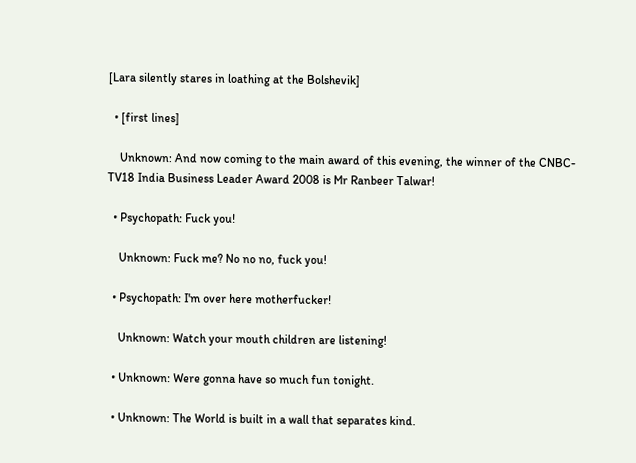[Lara silently stares in loathing at the Bolshevik]

  • [first lines]

    Unknown: And now coming to the main award of this evening, the winner of the CNBC-TV18 India Business Leader Award 2008 is Mr Ranbeer Talwar!

  • Psychopath: Fuck you!

    Unknown: Fuck me? No no no, fuck you!

  • Psychopath: I'm over here motherfucker!

    Unknown: Watch your mouth children are listening!

  • Unknown: Were gonna have so much fun tonight.

  • Unknown: The World is built in a wall that separates kind.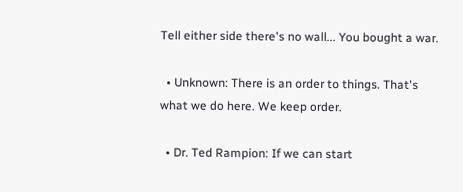Tell either side there's no wall... You bought a war.

  • Unknown: There is an order to things. That's what we do here. We keep order.

  • Dr. Ted Rampion: If we can start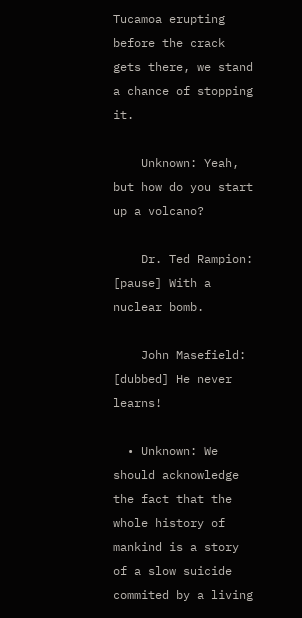Tucamoa erupting before the crack gets there, we stand a chance of stopping it.

    Unknown: Yeah, but how do you start up a volcano?

    Dr. Ted Rampion: [pause] With a nuclear bomb.

    John Masefield: [dubbed] He never learns!

  • Unknown: We should acknowledge the fact that the whole history of mankind is a story of a slow suicide commited by a living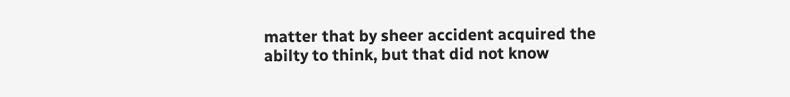matter that by sheer accident acquired the abilty to think, but that did not know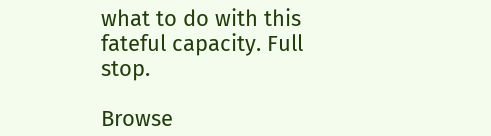what to do with this fateful capacity. Full stop.

Browse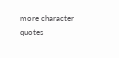more character quotes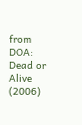from DOA: Dead or Alive (2006)